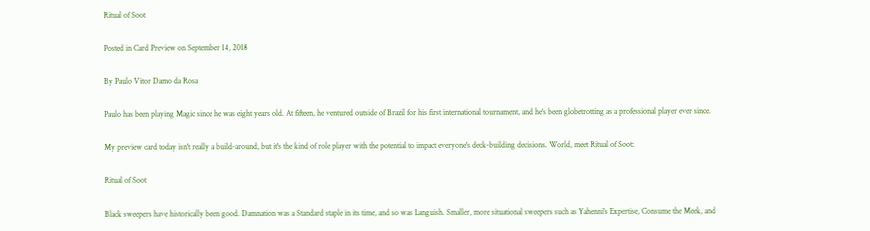Ritual of Soot

Posted in Card Preview on September 14, 2018

By Paulo Vitor Damo da Rosa

Paulo has been playing Magic since he was eight years old. At fifteen, he ventured outside of Brazil for his first international tournament, and he's been globetrotting as a professional player ever since.

My preview card today isn't really a build-around, but it's the kind of role player with the potential to impact everyone's deck-building decisions. World, meet Ritual of Soot:

Ritual of Soot

Black sweepers have historically been good. Damnation was a Standard staple in its time, and so was Languish. Smaller, more situational sweepers such as Yahenni's Expertise, Consume the Meek, and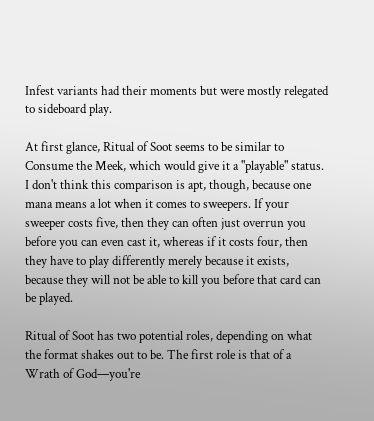Infest variants had their moments but were mostly relegated to sideboard play.

At first glance, Ritual of Soot seems to be similar to Consume the Meek, which would give it a "playable" status. I don't think this comparison is apt, though, because one mana means a lot when it comes to sweepers. If your sweeper costs five, then they can often just overrun you before you can even cast it, whereas if it costs four, then they have to play differently merely because it exists, because they will not be able to kill you before that card can be played.

Ritual of Soot has two potential roles, depending on what the format shakes out to be. The first role is that of a Wrath of God—you're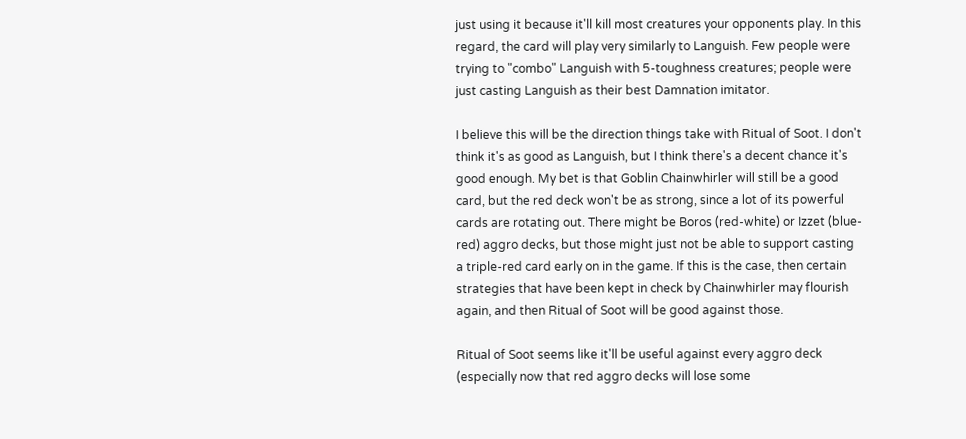just using it because it'll kill most creatures your opponents play. In this regard, the card will play very similarly to Languish. Few people were trying to "combo" Languish with 5-toughness creatures; people were just casting Languish as their best Damnation imitator.

I believe this will be the direction things take with Ritual of Soot. I don't think it's as good as Languish, but I think there's a decent chance it's good enough. My bet is that Goblin Chainwhirler will still be a good card, but the red deck won't be as strong, since a lot of its powerful cards are rotating out. There might be Boros (red-white) or Izzet (blue-red) aggro decks, but those might just not be able to support casting a triple-red card early on in the game. If this is the case, then certain strategies that have been kept in check by Chainwhirler may flourish again, and then Ritual of Soot will be good against those.

Ritual of Soot seems like it'll be useful against every aggro deck (especially now that red aggro decks will lose some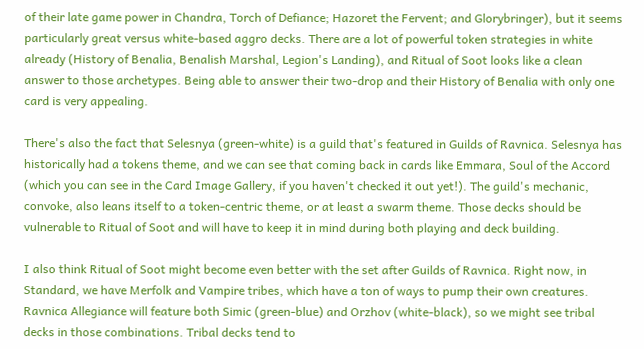of their late game power in Chandra, Torch of Defiance; Hazoret the Fervent; and Glorybringer), but it seems particularly great versus white-based aggro decks. There are a lot of powerful token strategies in white already (History of Benalia, Benalish Marshal, Legion's Landing), and Ritual of Soot looks like a clean answer to those archetypes. Being able to answer their two-drop and their History of Benalia with only one card is very appealing.

There's also the fact that Selesnya (green-white) is a guild that's featured in Guilds of Ravnica. Selesnya has historically had a tokens theme, and we can see that coming back in cards like Emmara, Soul of the Accord (which you can see in the Card Image Gallery, if you haven't checked it out yet!). The guild's mechanic, convoke, also leans itself to a token-centric theme, or at least a swarm theme. Those decks should be vulnerable to Ritual of Soot and will have to keep it in mind during both playing and deck building.

I also think Ritual of Soot might become even better with the set after Guilds of Ravnica. Right now, in Standard, we have Merfolk and Vampire tribes, which have a ton of ways to pump their own creatures. Ravnica Allegiance will feature both Simic (green-blue) and Orzhov (white-black), so we might see tribal decks in those combinations. Tribal decks tend to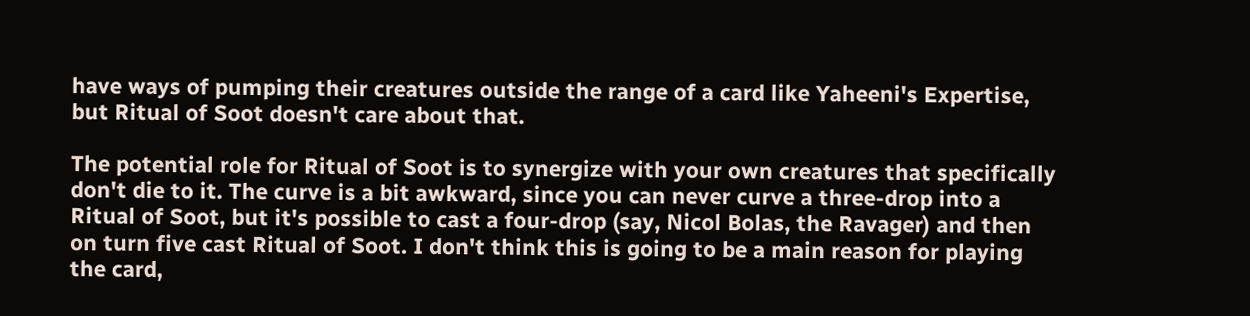have ways of pumping their creatures outside the range of a card like Yaheeni's Expertise, but Ritual of Soot doesn't care about that.

The potential role for Ritual of Soot is to synergize with your own creatures that specifically don't die to it. The curve is a bit awkward, since you can never curve a three-drop into a Ritual of Soot, but it's possible to cast a four-drop (say, Nicol Bolas, the Ravager) and then on turn five cast Ritual of Soot. I don't think this is going to be a main reason for playing the card,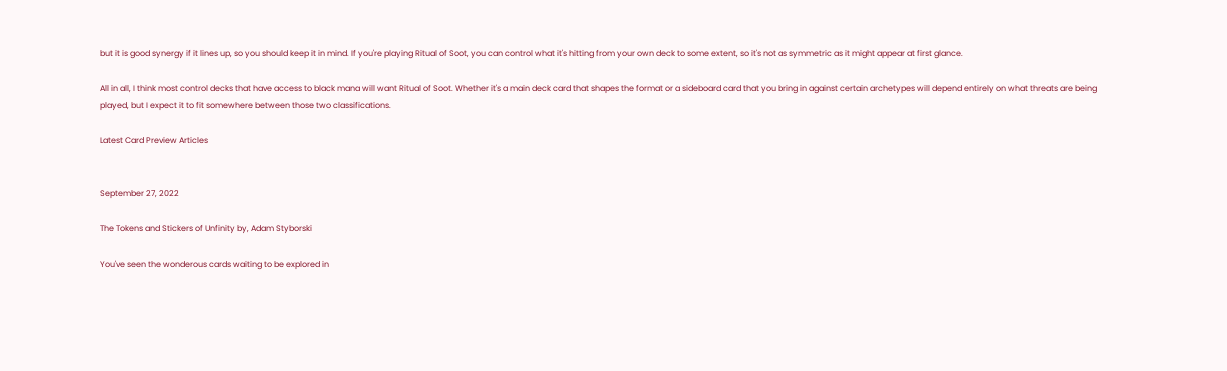but it is good synergy if it lines up, so you should keep it in mind. If you're playing Ritual of Soot, you can control what it's hitting from your own deck to some extent, so it's not as symmetric as it might appear at first glance.

All in all, I think most control decks that have access to black mana will want Ritual of Soot. Whether it's a main deck card that shapes the format or a sideboard card that you bring in against certain archetypes will depend entirely on what threats are being played, but I expect it to fit somewhere between those two classifications.

Latest Card Preview Articles


September 27, 2022

The Tokens and Stickers of Unfinity by, Adam Styborski

You've seen the wonderous cards waiting to be explored in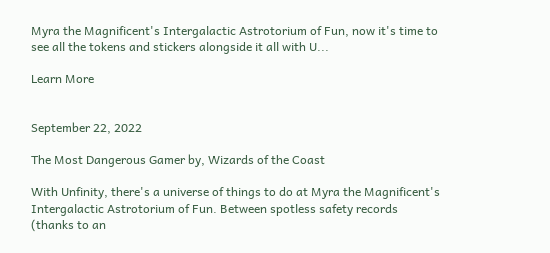Myra the Magnificent's Intergalactic Astrotorium of Fun, now it's time to see all the tokens and stickers alongside it all with U...

Learn More


September 22, 2022

The Most Dangerous Gamer by, Wizards of the Coast

With Unfinity, there's a universe of things to do at Myra the Magnificent's Intergalactic Astrotorium of Fun. Between spotless safety records (thanks to an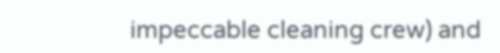impeccable cleaning crew) and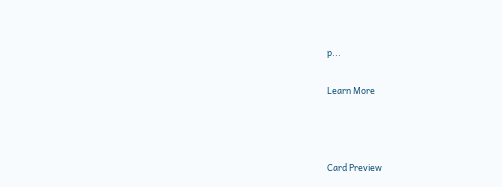p...

Learn More



Card Preview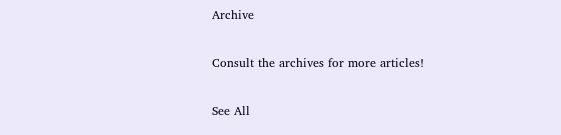Archive

Consult the archives for more articles!

See All